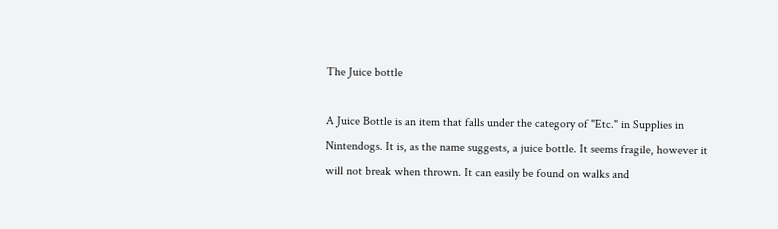The Juice bottle

A Juice Bottle is an item that falls under the category of "Etc." in Supplies in Nintendogs. It is, as the name suggests, a juice bottle. It seems fragile, however it will not break when thrown. It can easily be found on walks and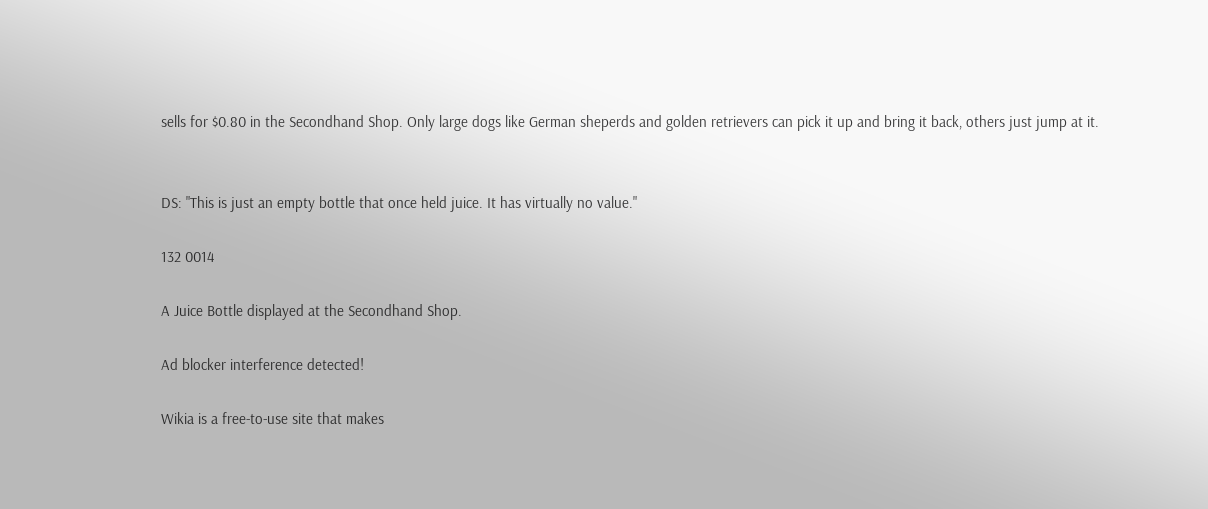sells for $0.80 in the Secondhand Shop. Only large dogs like German sheperds and golden retrievers can pick it up and bring it back, others just jump at it.


DS: "This is just an empty bottle that once held juice. It has virtually no value."

132 0014

A Juice Bottle displayed at the Secondhand Shop.

Ad blocker interference detected!

Wikia is a free-to-use site that makes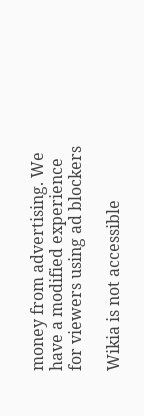money from advertising. We have a modified experience for viewers using ad blockers

Wikia is not accessible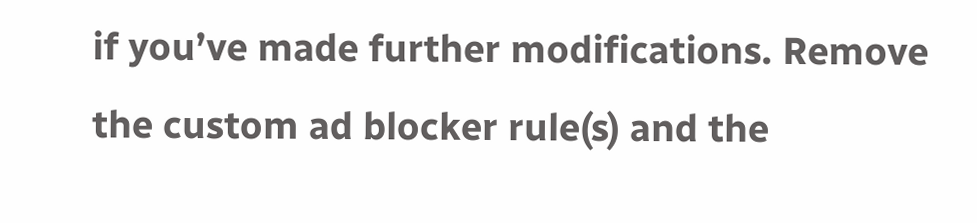if you’ve made further modifications. Remove the custom ad blocker rule(s) and the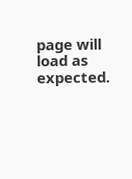page will load as expected.